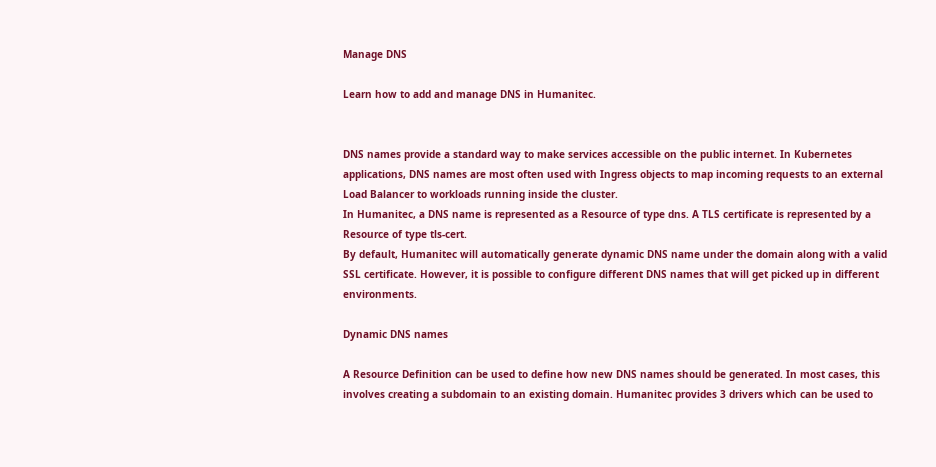Manage DNS

Learn how to add and manage DNS in Humanitec.


DNS names provide a standard way to make services accessible on the public internet. In Kubernetes applications, DNS names are most often used with Ingress objects to map incoming requests to an external Load Balancer to workloads running inside the cluster.
In Humanitec, a DNS name is represented as a Resource of type dns. A TLS certificate is represented by a Resource of type tls-cert.
By default, Humanitec will automatically generate dynamic DNS name under the domain along with a valid SSL certificate. However, it is possible to configure different DNS names that will get picked up in different environments.

Dynamic DNS names

A Resource Definition can be used to define how new DNS names should be generated. In most cases, this involves creating a subdomain to an existing domain. Humanitec provides 3 drivers which can be used to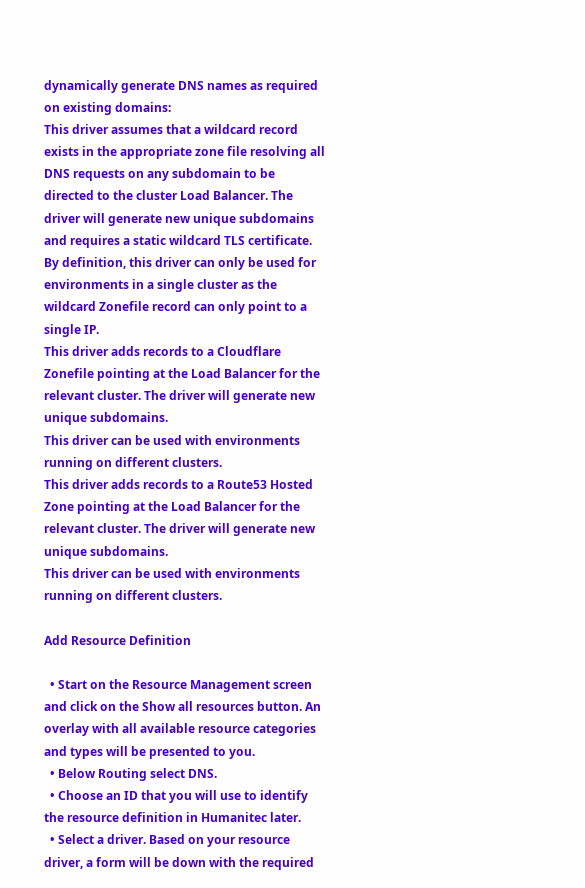dynamically generate DNS names as required on existing domains:
This driver assumes that a wildcard record exists in the appropriate zone file resolving all DNS requests on any subdomain to be directed to the cluster Load Balancer. The driver will generate new unique subdomains and requires a static wildcard TLS certificate.
By definition, this driver can only be used for environments in a single cluster as the wildcard Zonefile record can only point to a single IP.
This driver adds records to a Cloudflare Zonefile pointing at the Load Balancer for the relevant cluster. The driver will generate new unique subdomains.
This driver can be used with environments running on different clusters.
This driver adds records to a Route53 Hosted Zone pointing at the Load Balancer for the relevant cluster. The driver will generate new unique subdomains.
This driver can be used with environments running on different clusters.

Add Resource Definition

  • Start on the Resource Management screen and click on the Show all resources button. An overlay with all available resource categories and types will be presented to you.
  • Below Routing select DNS.
  • Choose an ID that you will use to identify the resource definition in Humanitec later.
  • Select a driver. Based on your resource driver, a form will be down with the required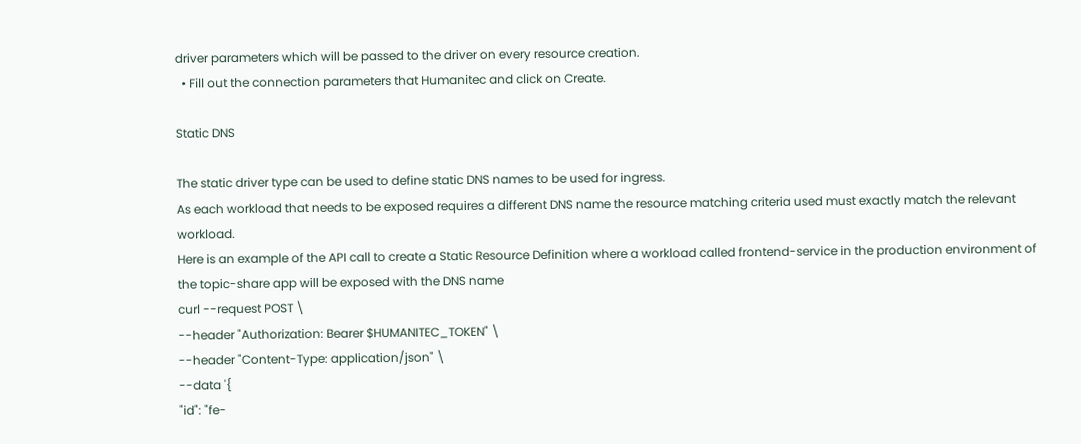driver parameters which will be passed to the driver on every resource creation.
  • Fill out the connection parameters that Humanitec and click on Create.

Static DNS

The static driver type can be used to define static DNS names to be used for ingress.
As each workload that needs to be exposed requires a different DNS name the resource matching criteria used must exactly match the relevant workload.
Here is an example of the API call to create a Static Resource Definition where a workload called frontend-service in the production environment of the topic-share app will be exposed with the DNS name
curl --request POST \
--header "Authorization: Bearer $HUMANITEC_TOKEN" \
--header "Content-Type: application/json" \
--data '{
"id": "fe-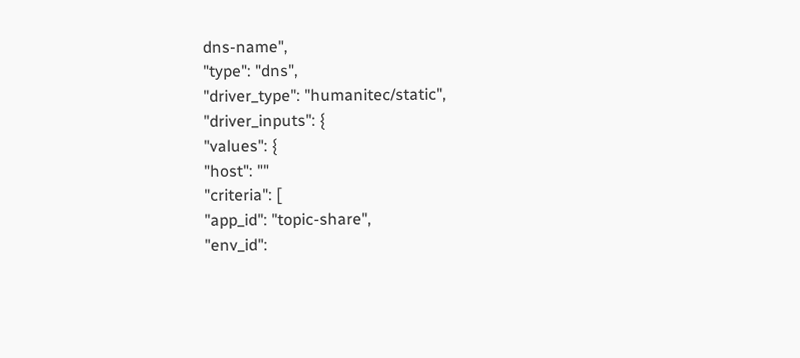dns-name",
"type": "dns",
"driver_type": "humanitec/static",
"driver_inputs": {
"values": {
"host": ""
"criteria": [
"app_id": "topic-share",
"env_id":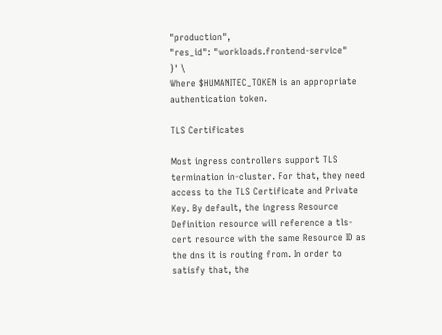"production",
"res_id": "workloads.frontend-service"
}' \
Where $HUMANITEC_TOKEN is an appropriate authentication token.

TLS Certificates

Most ingress controllers support TLS termination in-cluster. For that, they need access to the TLS Certificate and Private Key. By default, the ingress Resource Definition resource will reference a tls-cert resource with the same Resource ID as the dns it is routing from. In order to satisfy that, the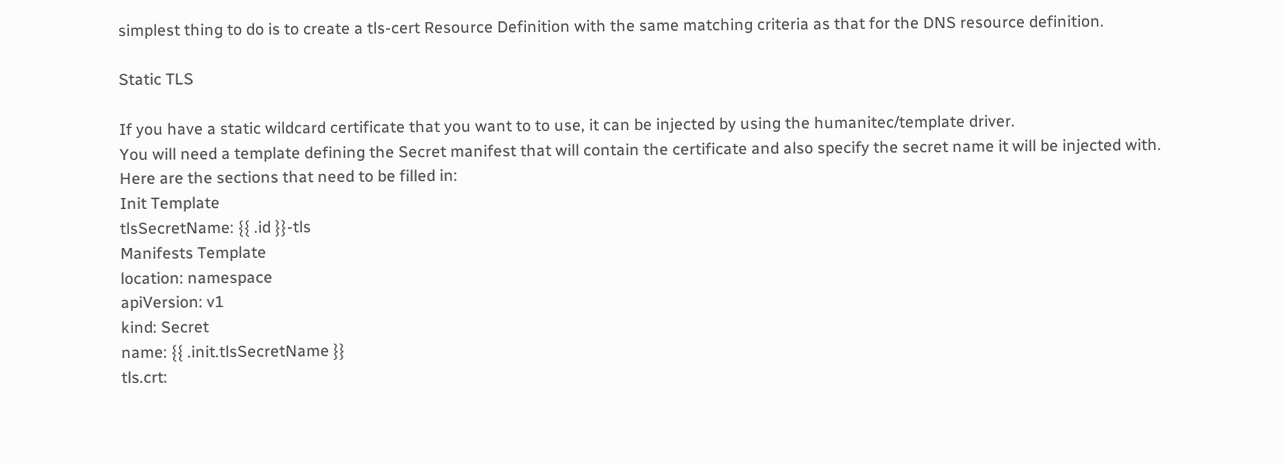simplest thing to do is to create a tls-cert Resource Definition with the same matching criteria as that for the DNS resource definition.

Static TLS

If you have a static wildcard certificate that you want to to use, it can be injected by using the humanitec/template driver.
You will need a template defining the Secret manifest that will contain the certificate and also specify the secret name it will be injected with.
Here are the sections that need to be filled in:
Init Template
tlsSecretName: {{ .id }}-tls
Manifests Template
location: namespace
apiVersion: v1
kind: Secret
name: {{ .init.tlsSecretName }}
tls.crt: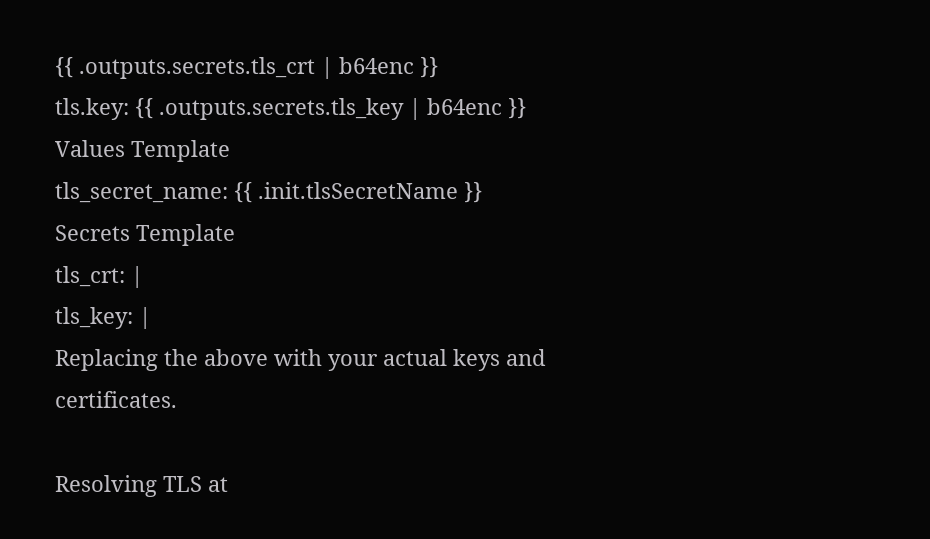{{ .outputs.secrets.tls_crt | b64enc }}
tls.key: {{ .outputs.secrets.tls_key | b64enc }}
Values Template
tls_secret_name: {{ .init.tlsSecretName }}
Secrets Template
tls_crt: |
tls_key: |
Replacing the above with your actual keys and certificates.

Resolving TLS at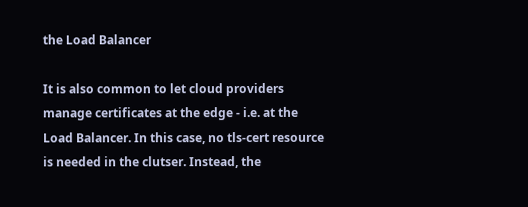the Load Balancer

It is also common to let cloud providers manage certificates at the edge - i.e. at the Load Balancer. In this case, no tls-cert resource is needed in the clutser. Instead, the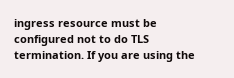ingress resource must be configured not to do TLS termination. If you are using the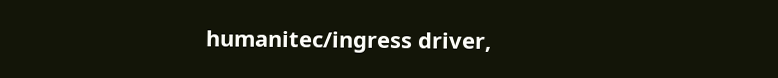humanitec/ingress driver,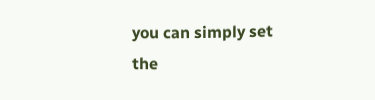you can simply set the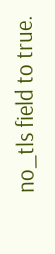no_tls field to true.